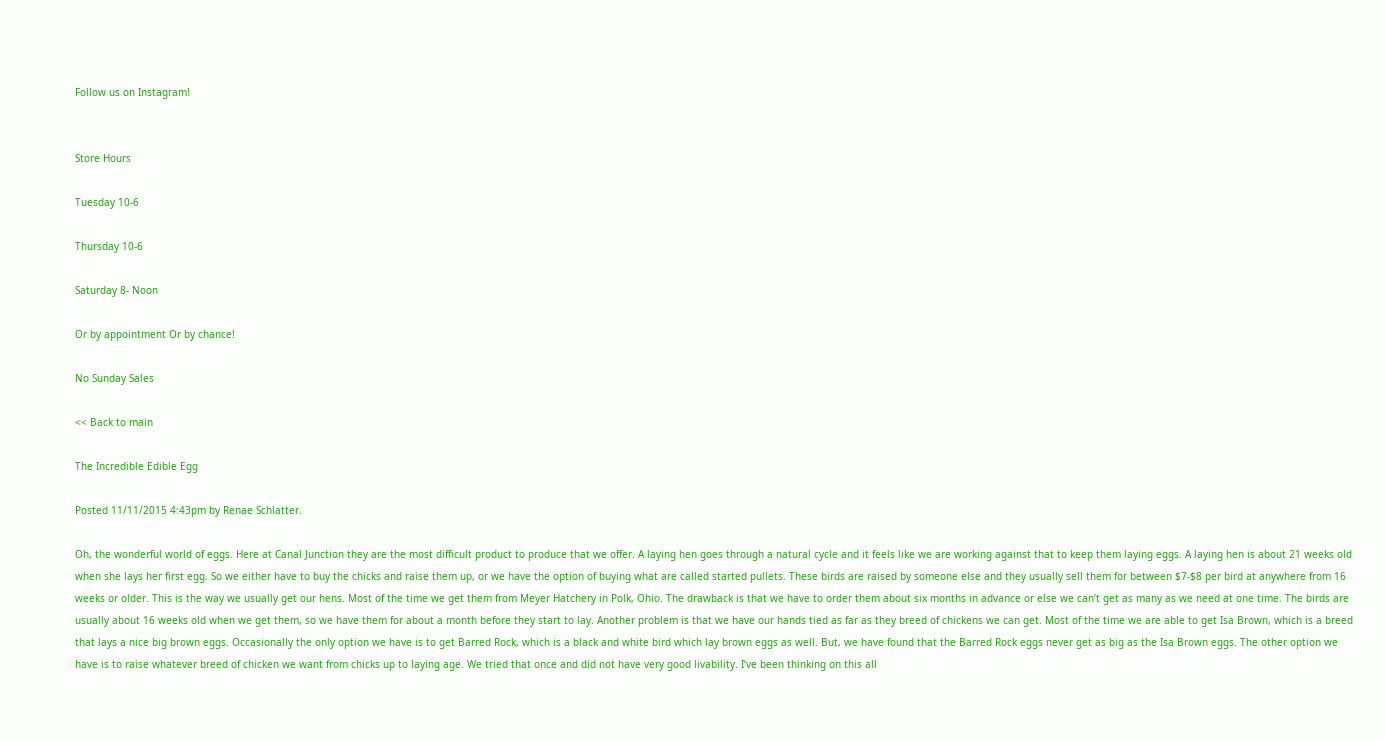Follow us on Instagram!


Store Hours

Tuesday 10-6

Thursday 10-6

Saturday 8- Noon

Or by appointment Or by chance!

No Sunday Sales

<< Back to main

The Incredible Edible Egg

Posted 11/11/2015 4:43pm by Renae Schlatter.

Oh, the wonderful world of eggs. Here at Canal Junction they are the most difficult product to produce that we offer. A laying hen goes through a natural cycle and it feels like we are working against that to keep them laying eggs. A laying hen is about 21 weeks old when she lays her first egg. So we either have to buy the chicks and raise them up, or we have the option of buying what are called started pullets. These birds are raised by someone else and they usually sell them for between $7-$8 per bird at anywhere from 16 weeks or older. This is the way we usually get our hens. Most of the time we get them from Meyer Hatchery in Polk, Ohio. The drawback is that we have to order them about six months in advance or else we can’t get as many as we need at one time. The birds are usually about 16 weeks old when we get them, so we have them for about a month before they start to lay. Another problem is that we have our hands tied as far as they breed of chickens we can get. Most of the time we are able to get Isa Brown, which is a breed that lays a nice big brown eggs. Occasionally the only option we have is to get Barred Rock, which is a black and white bird which lay brown eggs as well. But, we have found that the Barred Rock eggs never get as big as the Isa Brown eggs. The other option we have is to raise whatever breed of chicken we want from chicks up to laying age. We tried that once and did not have very good livability. I’ve been thinking on this all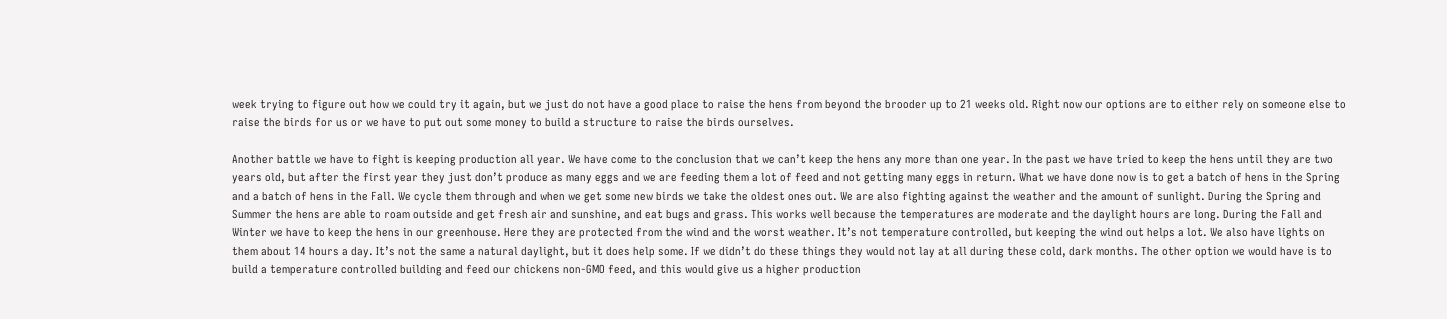week trying to figure out how we could try it again, but we just do not have a good place to raise the hens from beyond the brooder up to 21 weeks old. Right now our options are to either rely on someone else to raise the birds for us or we have to put out some money to build a structure to raise the birds ourselves.

Another battle we have to fight is keeping production all year. We have come to the conclusion that we can’t keep the hens any more than one year. In the past we have tried to keep the hens until they are two years old, but after the first year they just don’t produce as many eggs and we are feeding them a lot of feed and not getting many eggs in return. What we have done now is to get a batch of hens in the Spring and a batch of hens in the Fall. We cycle them through and when we get some new birds we take the oldest ones out. We are also fighting against the weather and the amount of sunlight. During the Spring and Summer the hens are able to roam outside and get fresh air and sunshine, and eat bugs and grass. This works well because the temperatures are moderate and the daylight hours are long. During the Fall and Winter we have to keep the hens in our greenhouse. Here they are protected from the wind and the worst weather. It’s not temperature controlled, but keeping the wind out helps a lot. We also have lights on them about 14 hours a day. It’s not the same a natural daylight, but it does help some. If we didn’t do these things they would not lay at all during these cold, dark months. The other option we would have is to build a temperature controlled building and feed our chickens non-GMO feed, and this would give us a higher production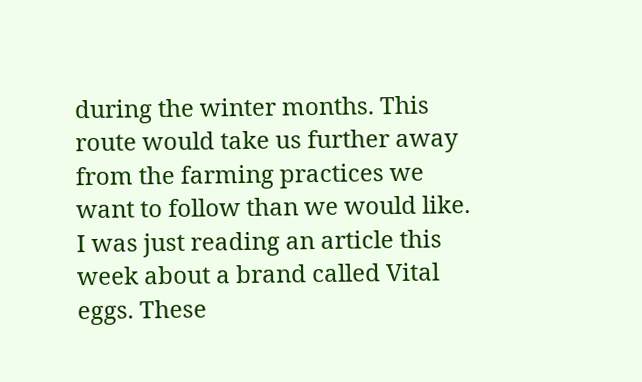during the winter months. This route would take us further away from the farming practices we want to follow than we would like. I was just reading an article this week about a brand called Vital eggs. These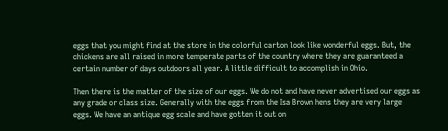eggs that you might find at the store in the colorful carton look like wonderful eggs. But, the chickens are all raised in more temperate parts of the country where they are guaranteed a certain number of days outdoors all year. A little difficult to accomplish in Ohio.

Then there is the matter of the size of our eggs. We do not and have never advertised our eggs as any grade or class size. Generally with the eggs from the Isa Brown hens they are very large eggs. We have an antique egg scale and have gotten it out on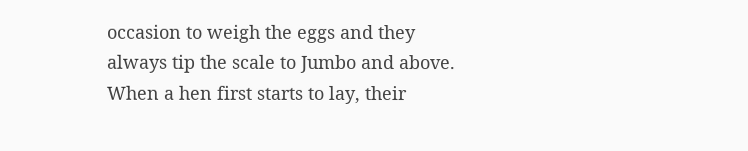occasion to weigh the eggs and they always tip the scale to Jumbo and above. When a hen first starts to lay, their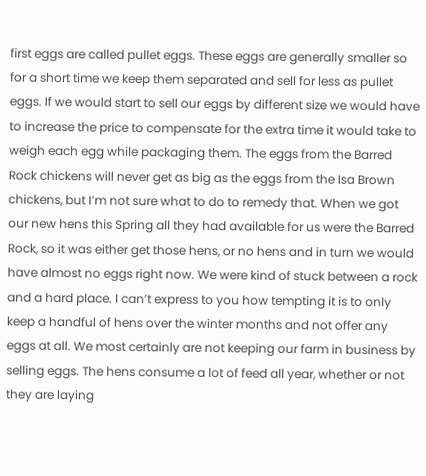first eggs are called pullet eggs. These eggs are generally smaller so for a short time we keep them separated and sell for less as pullet eggs. If we would start to sell our eggs by different size we would have to increase the price to compensate for the extra time it would take to weigh each egg while packaging them. The eggs from the Barred Rock chickens will never get as big as the eggs from the Isa Brown chickens, but I’m not sure what to do to remedy that. When we got our new hens this Spring all they had available for us were the Barred Rock, so it was either get those hens, or no hens and in turn we would have almost no eggs right now. We were kind of stuck between a rock and a hard place. I can’t express to you how tempting it is to only keep a handful of hens over the winter months and not offer any eggs at all. We most certainly are not keeping our farm in business by selling eggs. The hens consume a lot of feed all year, whether or not they are laying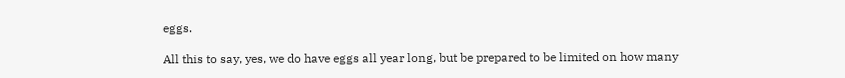eggs.

All this to say, yes, we do have eggs all year long, but be prepared to be limited on how many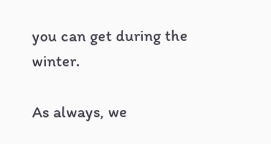you can get during the winter.

As always, we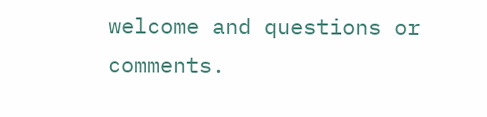welcome and questions or comments.